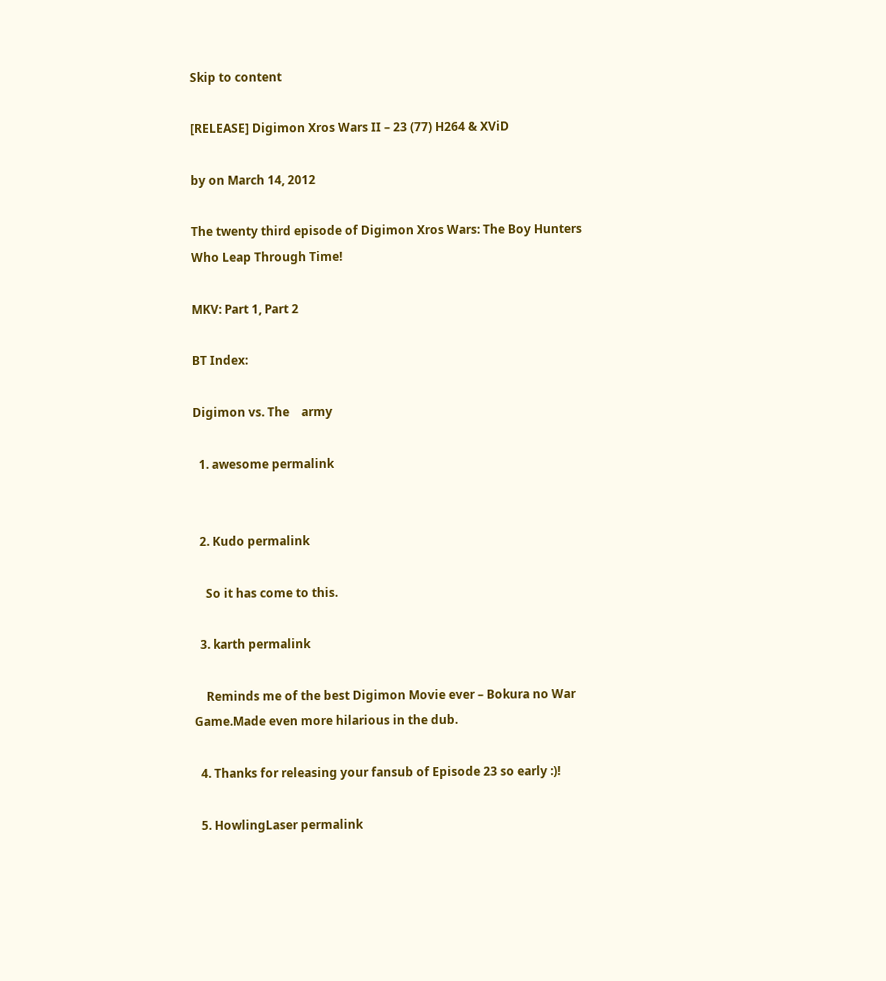Skip to content

[RELEASE] Digimon Xros Wars II – 23 (77) H264 & XViD

by on March 14, 2012

The twenty third episode of Digimon Xros Wars: The Boy Hunters Who Leap Through Time!

MKV: Part 1, Part 2

BT Index:

Digimon vs. The    army

  1. awesome permalink


  2. Kudo permalink

    So it has come to this.

  3. karth permalink

    Reminds me of the best Digimon Movie ever – Bokura no War Game.Made even more hilarious in the dub.

  4. Thanks for releasing your fansub of Episode 23 so early :)!

  5. HowlingLaser permalink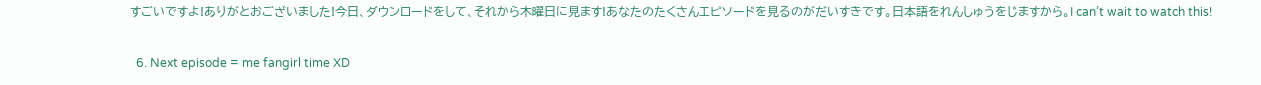すごいですよ!ありがとおございました!今日、ダウンロードをして、それから木曜日に見ます!あなたのたくさんエピソードを見るのがだいすきです。日本語をれんしゅうをじますから。I can’t wait to watch this!

  6. Next episode = me fangirl time XD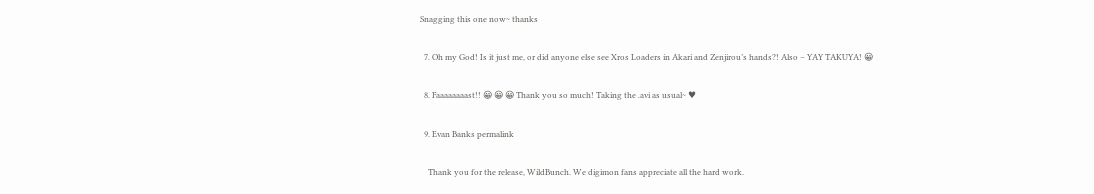Snagging this one now~ thanks

  7. Oh my God! Is it just me, or did anyone else see Xros Loaders in Akari and Zenjirou’s hands?! Also – YAY TAKUYA! 😀

  8. Faaaaaaaast!! 😀 😀 😀 Thank you so much! Taking the .avi as usual~ ♥

  9. Evan Banks permalink

    Thank you for the release, WildBunch. We digimon fans appreciate all the hard work.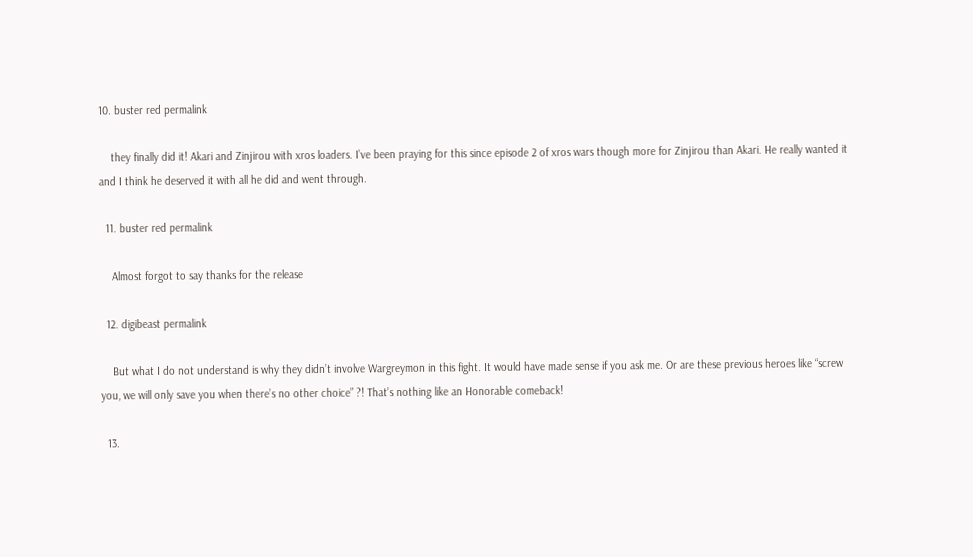10. buster red permalink

    they finally did it! Akari and Zinjirou with xros loaders. I’ve been praying for this since episode 2 of xros wars though more for Zinjirou than Akari. He really wanted it and I think he deserved it with all he did and went through.

  11. buster red permalink

    Almost forgot to say thanks for the release

  12. digibeast permalink

    But what I do not understand is why they didn’t involve Wargreymon in this fight. It would have made sense if you ask me. Or are these previous heroes like “screw you, we will only save you when there’s no other choice” ?! That’s nothing like an Honorable comeback!

  13.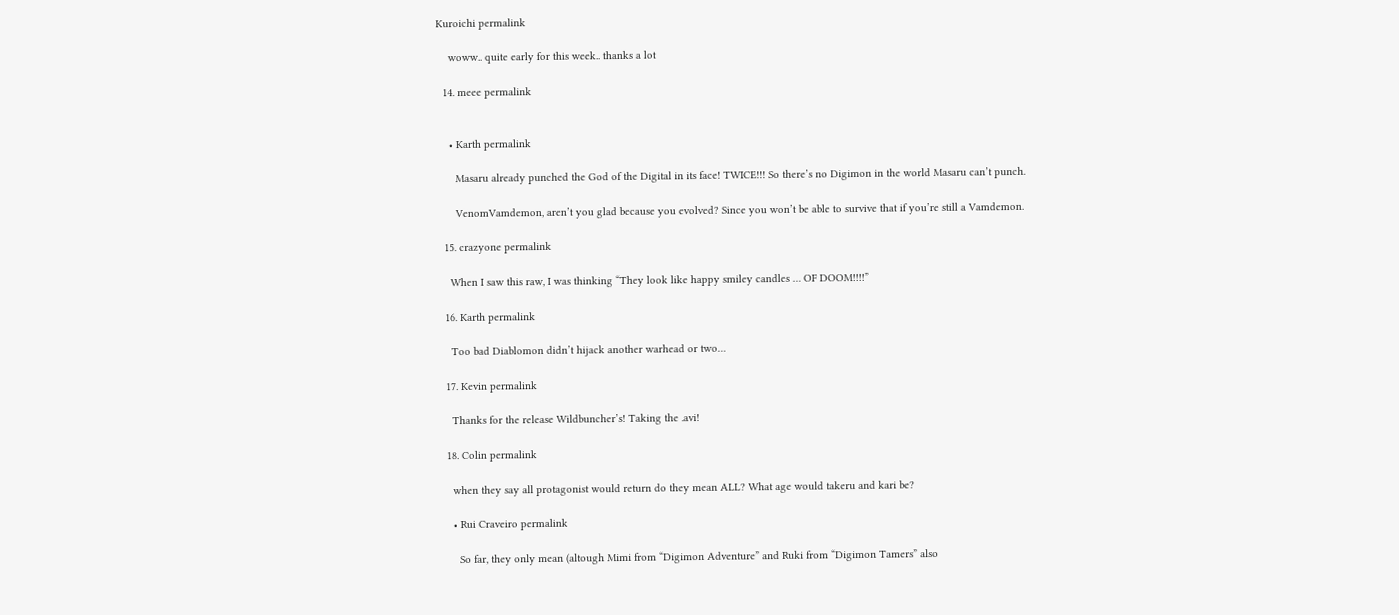Kuroichi permalink

    woww.. quite early for this week.. thanks a lot

  14. meee permalink


    • Karth permalink

      Masaru already punched the God of the Digital in its face! TWICE!!! So there’s no Digimon in the world Masaru can’t punch.

      VenomVamdemon, aren’t you glad because you evolved? Since you won’t be able to survive that if you’re still a Vamdemon.

  15. crazyone permalink

    When I saw this raw, I was thinking “They look like happy smiley candles … OF DOOM!!!!”

  16. Karth permalink

    Too bad Diablomon didn’t hijack another warhead or two…

  17. Kevin permalink

    Thanks for the release Wildbuncher’s! Taking the .avi!

  18. Colin permalink

    when they say all protagonist would return do they mean ALL? What age would takeru and kari be?

    • Rui Craveiro permalink

      So far, they only mean (altough Mimi from “Digimon Adventure” and Ruki from “Digimon Tamers” also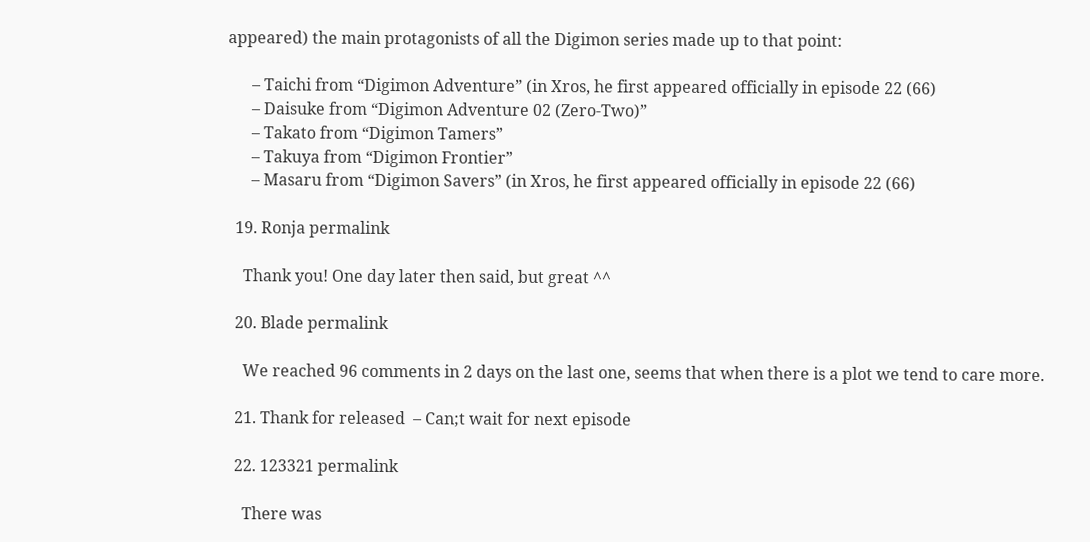appeared) the main protagonists of all the Digimon series made up to that point:

      – Taichi from “Digimon Adventure” (in Xros, he first appeared officially in episode 22 (66)
      – Daisuke from “Digimon Adventure 02 (Zero-Two)”
      – Takato from “Digimon Tamers”
      – Takuya from “Digimon Frontier”
      – Masaru from “Digimon Savers” (in Xros, he first appeared officially in episode 22 (66)

  19. Ronja permalink

    Thank you! One day later then said, but great ^^

  20. Blade permalink

    We reached 96 comments in 2 days on the last one, seems that when there is a plot we tend to care more.

  21. Thank for released  – Can;t wait for next episode

  22. 123321 permalink

    There was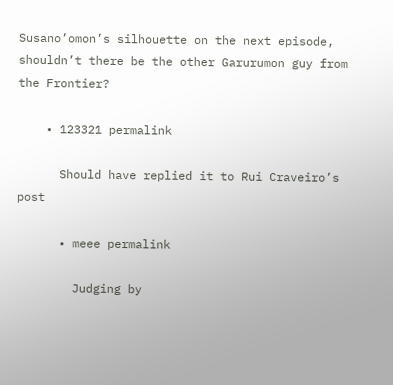Susano’omon’s silhouette on the next episode, shouldn’t there be the other Garurumon guy from the Frontier?

    • 123321 permalink

      Should have replied it to Rui Craveiro’s post

      • meee permalink

        Judging by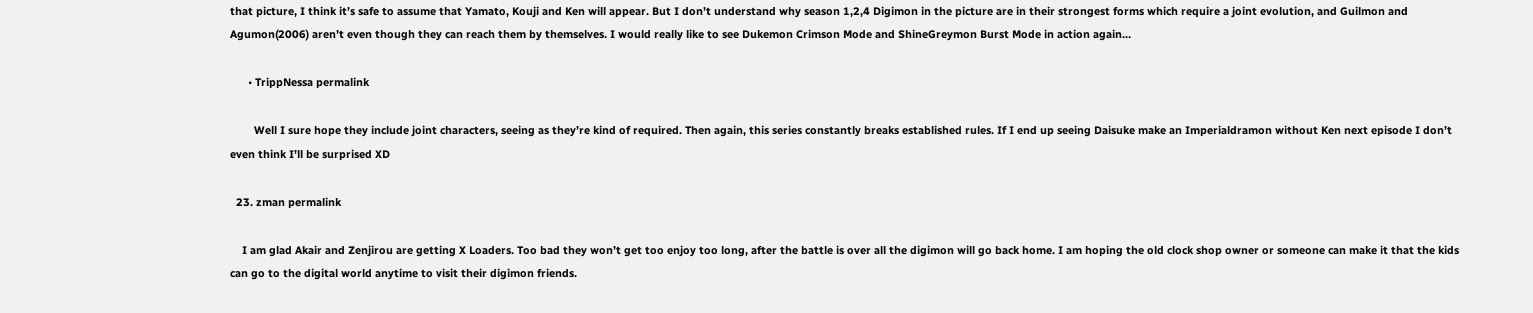that picture, I think it’s safe to assume that Yamato, Kouji and Ken will appear. But I don’t understand why season 1,2,4 Digimon in the picture are in their strongest forms which require a joint evolution, and Guilmon and Agumon(2006) aren’t even though they can reach them by themselves. I would really like to see Dukemon Crimson Mode and ShineGreymon Burst Mode in action again…

      • TrippNessa permalink

        Well I sure hope they include joint characters, seeing as they’re kind of required. Then again, this series constantly breaks established rules. If I end up seeing Daisuke make an Imperialdramon without Ken next episode I don’t even think I’ll be surprised XD

  23. zman permalink

    I am glad Akair and Zenjirou are getting X Loaders. Too bad they won’t get too enjoy too long, after the battle is over all the digimon will go back home. I am hoping the old clock shop owner or someone can make it that the kids can go to the digital world anytime to visit their digimon friends.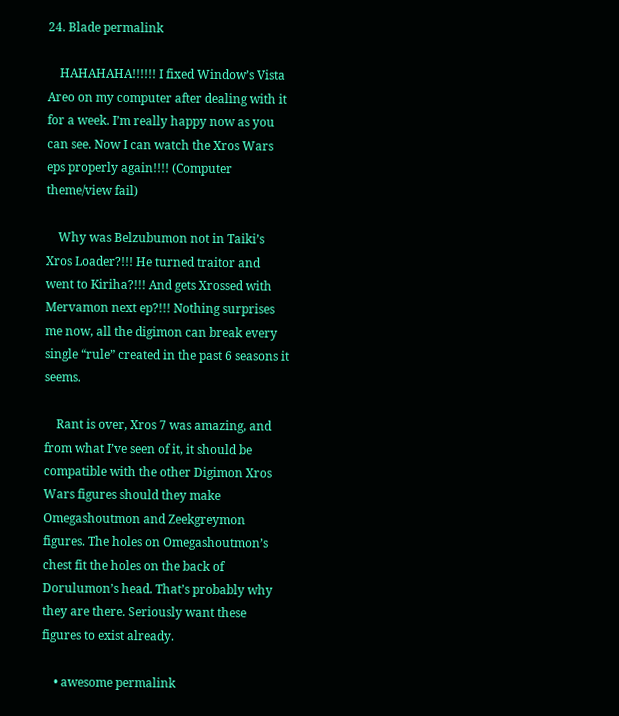24. Blade permalink

    HAHAHAHA!!!!!! I fixed Window’s Vista Areo on my computer after dealing with it for a week. I’m really happy now as you can see. Now I can watch the Xros Wars eps properly again!!!! (Computer theme/view fail)

    Why was Belzubumon not in Taiki’s Xros Loader?!!! He turned traitor and went to Kiriha?!!! And gets Xrossed with Mervamon next ep?!!! Nothing surprises me now, all the digimon can break every single “rule” created in the past 6 seasons it seems.

    Rant is over, Xros 7 was amazing, and from what I’ve seen of it, it should be compatible with the other Digimon Xros Wars figures should they make Omegashoutmon and Zeekgreymon figures. The holes on Omegashoutmon’s chest fit the holes on the back of Dorulumon’s head. That’s probably why they are there. Seriously want these figures to exist already.

    • awesome permalink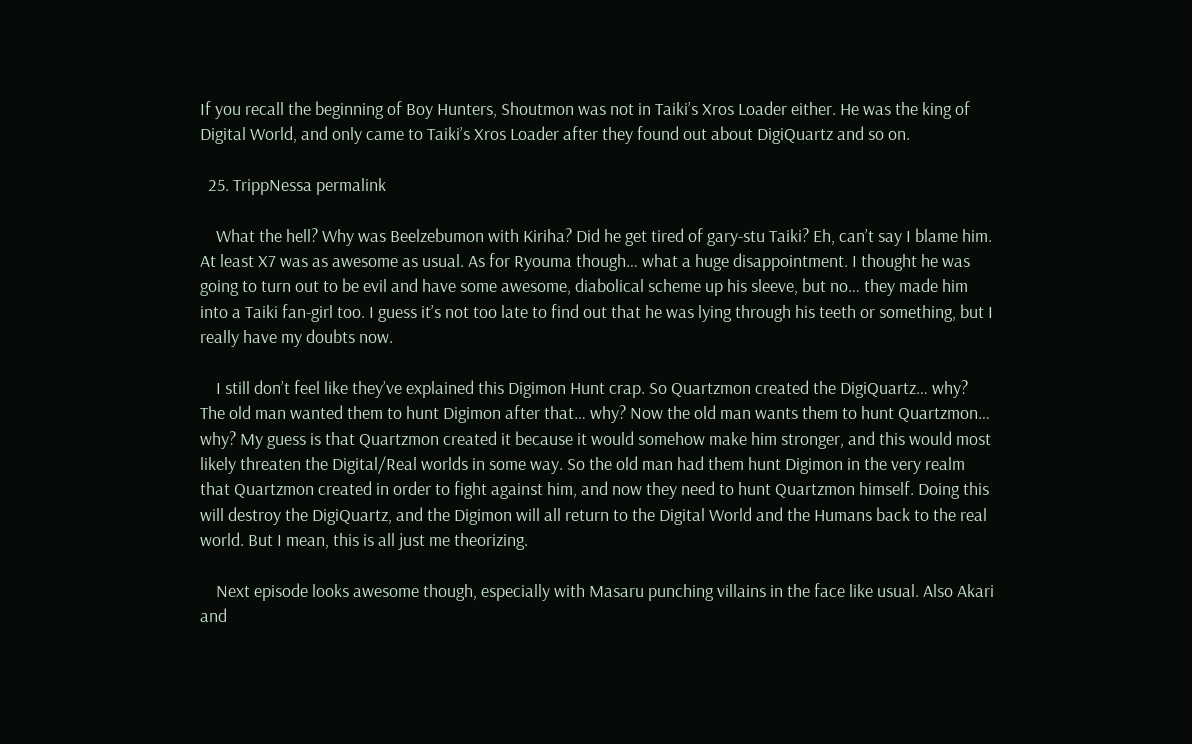If you recall the beginning of Boy Hunters, Shoutmon was not in Taiki’s Xros Loader either. He was the king of Digital World, and only came to Taiki’s Xros Loader after they found out about DigiQuartz and so on.

  25. TrippNessa permalink

    What the hell? Why was Beelzebumon with Kiriha? Did he get tired of gary-stu Taiki? Eh, can’t say I blame him. At least X7 was as awesome as usual. As for Ryouma though… what a huge disappointment. I thought he was going to turn out to be evil and have some awesome, diabolical scheme up his sleeve, but no… they made him into a Taiki fan-girl too. I guess it’s not too late to find out that he was lying through his teeth or something, but I really have my doubts now.

    I still don’t feel like they’ve explained this Digimon Hunt crap. So Quartzmon created the DigiQuartz… why? The old man wanted them to hunt Digimon after that… why? Now the old man wants them to hunt Quartzmon… why? My guess is that Quartzmon created it because it would somehow make him stronger, and this would most likely threaten the Digital/Real worlds in some way. So the old man had them hunt Digimon in the very realm that Quartzmon created in order to fight against him, and now they need to hunt Quartzmon himself. Doing this will destroy the DigiQuartz, and the Digimon will all return to the Digital World and the Humans back to the real world. But I mean, this is all just me theorizing.

    Next episode looks awesome though, especially with Masaru punching villains in the face like usual. Also Akari and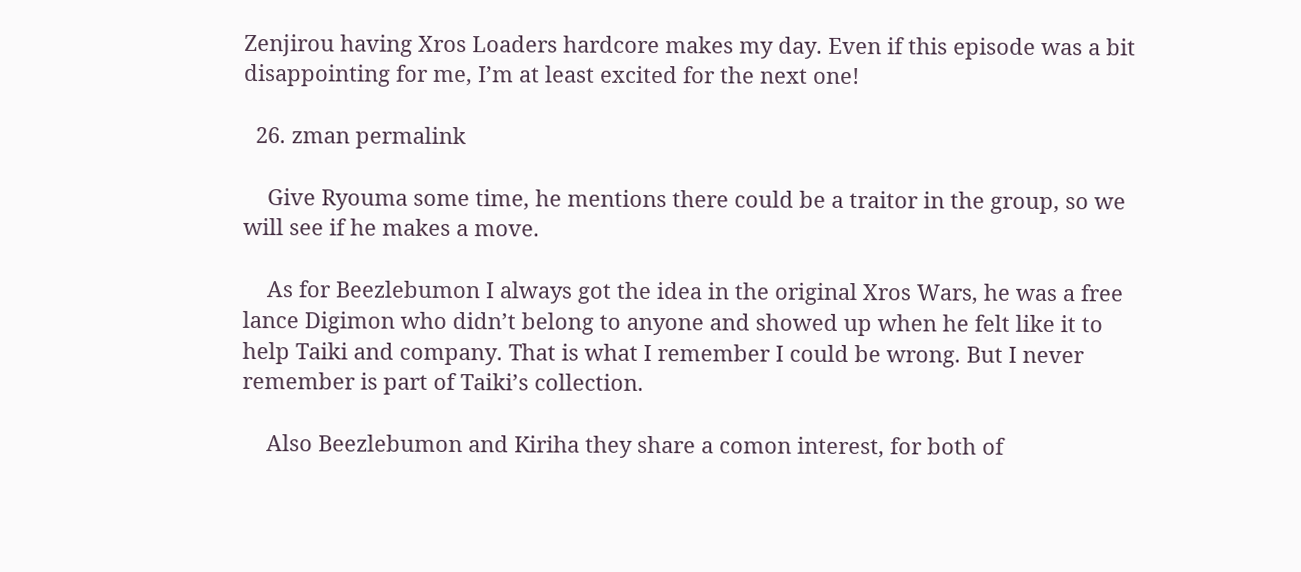Zenjirou having Xros Loaders hardcore makes my day. Even if this episode was a bit disappointing for me, I’m at least excited for the next one!

  26. zman permalink

    Give Ryouma some time, he mentions there could be a traitor in the group, so we will see if he makes a move.

    As for Beezlebumon I always got the idea in the original Xros Wars, he was a free lance Digimon who didn’t belong to anyone and showed up when he felt like it to help Taiki and company. That is what I remember I could be wrong. But I never remember is part of Taiki’s collection.

    Also Beezlebumon and Kiriha they share a comon interest, for both of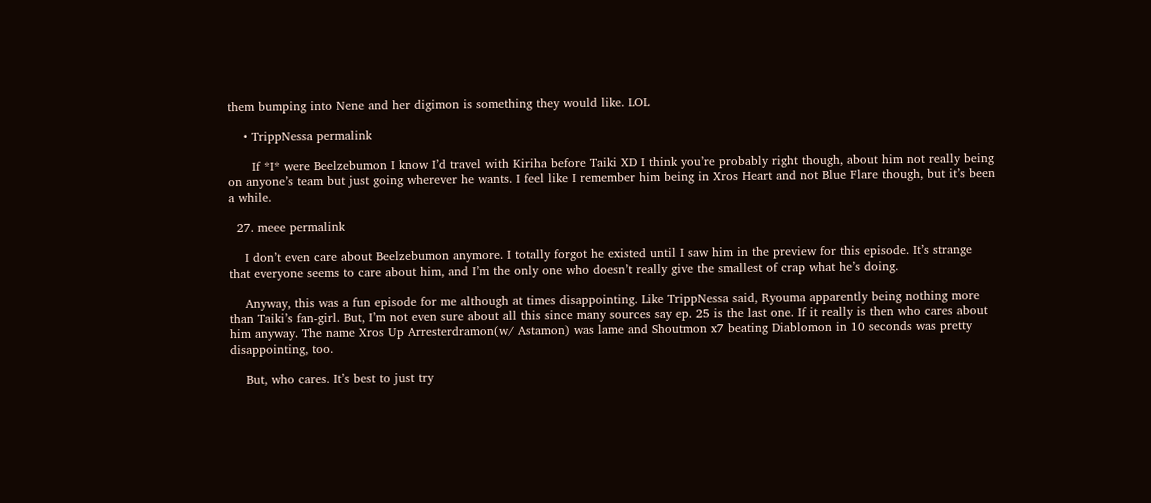them bumping into Nene and her digimon is something they would like. LOL

    • TrippNessa permalink

      If *I* were Beelzebumon I know I’d travel with Kiriha before Taiki XD I think you’re probably right though, about him not really being on anyone’s team but just going wherever he wants. I feel like I remember him being in Xros Heart and not Blue Flare though, but it’s been a while.

  27. meee permalink

    I don’t even care about Beelzebumon anymore. I totally forgot he existed until I saw him in the preview for this episode. It’s strange that everyone seems to care about him, and I’m the only one who doesn’t really give the smallest of crap what he’s doing.

    Anyway, this was a fun episode for me although at times disappointing. Like TrippNessa said, Ryouma apparently being nothing more than Taiki’s fan-girl. But, I’m not even sure about all this since many sources say ep. 25 is the last one. If it really is then who cares about him anyway. The name Xros Up Arresterdramon(w/ Astamon) was lame and Shoutmon x7 beating Diablomon in 10 seconds was pretty disappointing, too.

    But, who cares. It’s best to just try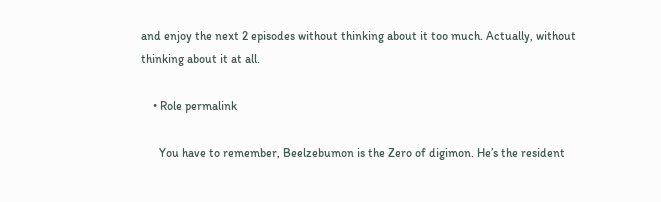and enjoy the next 2 episodes without thinking about it too much. Actually, without thinking about it at all.

    • Role permalink

      You have to remember, Beelzebumon is the Zero of digimon. He’s the resident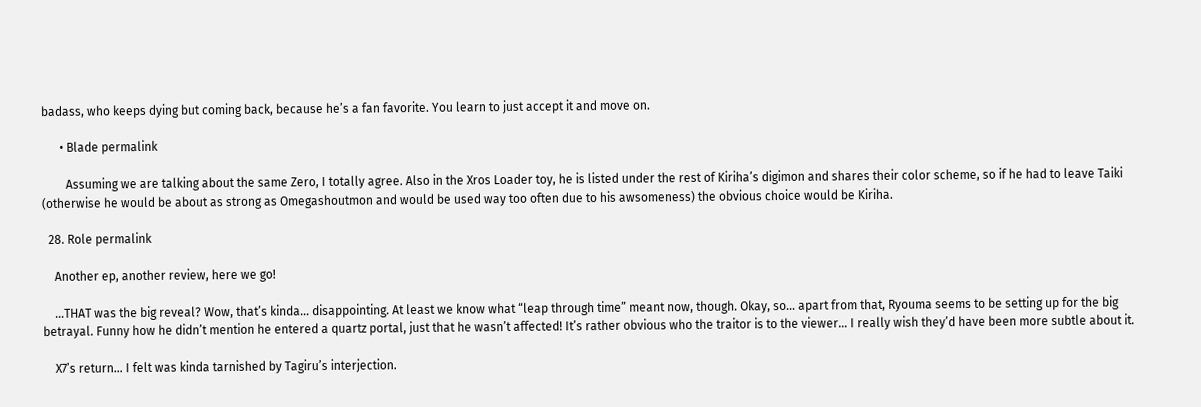badass, who keeps dying but coming back, because he’s a fan favorite. You learn to just accept it and move on.

      • Blade permalink

        Assuming we are talking about the same Zero, I totally agree. Also in the Xros Loader toy, he is listed under the rest of Kiriha’s digimon and shares their color scheme, so if he had to leave Taiki (otherwise he would be about as strong as Omegashoutmon and would be used way too often due to his awsomeness) the obvious choice would be Kiriha.

  28. Role permalink

    Another ep, another review, here we go!

    …THAT was the big reveal? Wow, that’s kinda… disappointing. At least we know what “leap through time” meant now, though. Okay, so… apart from that, Ryouma seems to be setting up for the big betrayal. Funny how he didn’t mention he entered a quartz portal, just that he wasn’t affected! It’s rather obvious who the traitor is to the viewer… I really wish they’d have been more subtle about it.

    X7’s return… I felt was kinda tarnished by Tagiru’s interjection.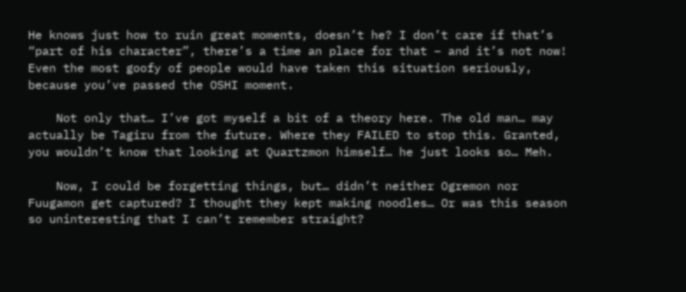He knows just how to ruin great moments, doesn’t he? I don’t care if that’s “part of his character”, there’s a time an place for that – and it’s not now! Even the most goofy of people would have taken this situation seriously, because you’ve passed the OSHI moment.

    Not only that… I’ve got myself a bit of a theory here. The old man… may actually be Tagiru from the future. Where they FAILED to stop this. Granted, you wouldn’t know that looking at Quartzmon himself… he just looks so… Meh.

    Now, I could be forgetting things, but… didn’t neither Ogremon nor Fuugamon get captured? I thought they kept making noodles… Or was this season so uninteresting that I can’t remember straight?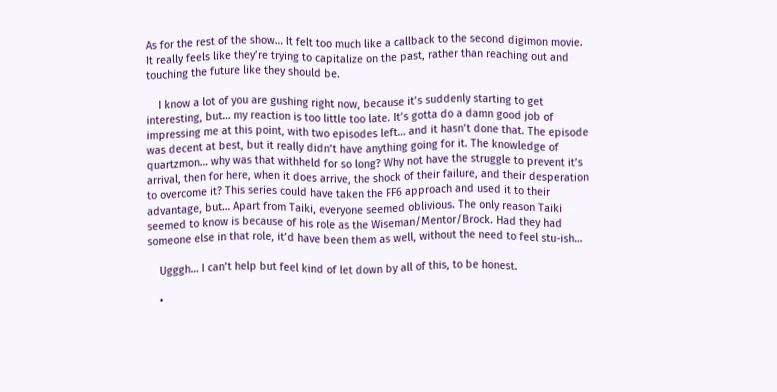As for the rest of the show… It felt too much like a callback to the second digimon movie. It really feels like they’re trying to capitalize on the past, rather than reaching out and touching the future like they should be.

    I know a lot of you are gushing right now, because it’s suddenly starting to get interesting, but… my reaction is too little too late. It’s gotta do a damn good job of impressing me at this point, with two episodes left… and it hasn’t done that. The episode was decent at best, but it really didn’t have anything going for it. The knowledge of quartzmon… why was that withheld for so long? Why not have the struggle to prevent it’s arrival, then for here, when it does arrive, the shock of their failure, and their desperation to overcome it? This series could have taken the FF6 approach and used it to their advantage, but… Apart from Taiki, everyone seemed oblivious. The only reason Taiki seemed to know is because of his role as the Wiseman/Mentor/Brock. Had they had someone else in that role, it’d have been them as well, without the need to feel stu-ish…

    Ugggh… I can’t help but feel kind of let down by all of this, to be honest.

    •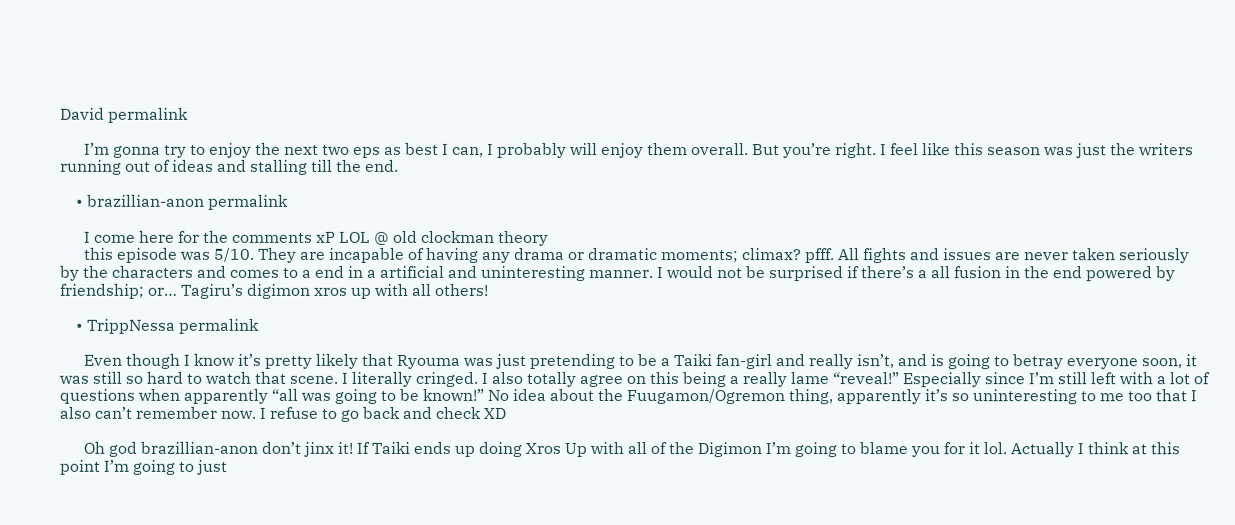David permalink

      I’m gonna try to enjoy the next two eps as best I can, I probably will enjoy them overall. But you’re right. I feel like this season was just the writers running out of ideas and stalling till the end.

    • brazillian-anon permalink

      I come here for the comments xP LOL @ old clockman theory
      this episode was 5/10. They are incapable of having any drama or dramatic moments; climax? pfff. All fights and issues are never taken seriously by the characters and comes to a end in a artificial and uninteresting manner. I would not be surprised if there’s a all fusion in the end powered by friendship; or… Tagiru’s digimon xros up with all others!

    • TrippNessa permalink

      Even though I know it’s pretty likely that Ryouma was just pretending to be a Taiki fan-girl and really isn’t, and is going to betray everyone soon, it was still so hard to watch that scene. I literally cringed. I also totally agree on this being a really lame “reveal!” Especially since I’m still left with a lot of questions when apparently “all was going to be known!” No idea about the Fuugamon/Ogremon thing, apparently it’s so uninteresting to me too that I also can’t remember now. I refuse to go back and check XD

      Oh god brazillian-anon don’t jinx it! If Taiki ends up doing Xros Up with all of the Digimon I’m going to blame you for it lol. Actually I think at this point I’m going to just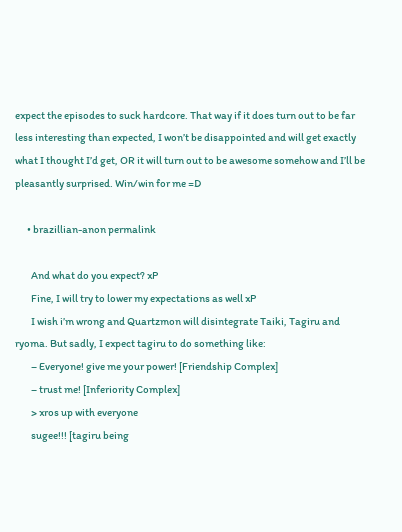expect the episodes to suck hardcore. That way if it does turn out to be far less interesting than expected, I won’t be disappointed and will get exactly what I thought I’d get, OR it will turn out to be awesome somehow and I’ll be pleasantly surprised. Win/win for me =D

      • brazillian-anon permalink

        And what do you expect? xP
        Fine, I will try to lower my expectations as well xP
        I wish i’m wrong and Quartzmon will disintegrate Taiki, Tagiru and ryoma. But sadly, I expect tagiru to do something like:
        – Everyone! give me your power! [Friendship Complex]
        – trust me! [Inferiority Complex]
        > xros up with everyone
        sugee!!! [tagiru being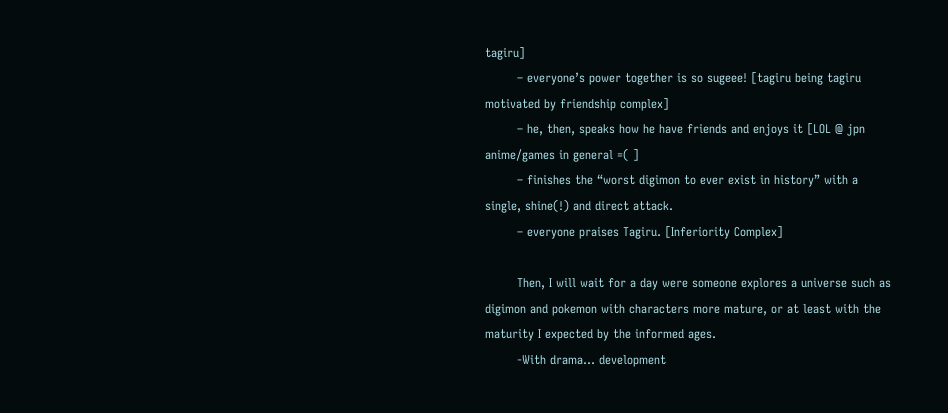tagiru]
        – everyone’s power together is so sugeee! [tagiru being tagiru motivated by friendship complex]
        – he, then, speaks how he have friends and enjoys it [LOL @ jpn anime/games in general =( ]
        – finishes the “worst digimon to ever exist in history” with a single, shine(!) and direct attack.
        – everyone praises Tagiru. [Inferiority Complex]

        Then, I will wait for a day were someone explores a universe such as digimon and pokemon with characters more mature, or at least with the maturity I expected by the informed ages.
        -With drama… development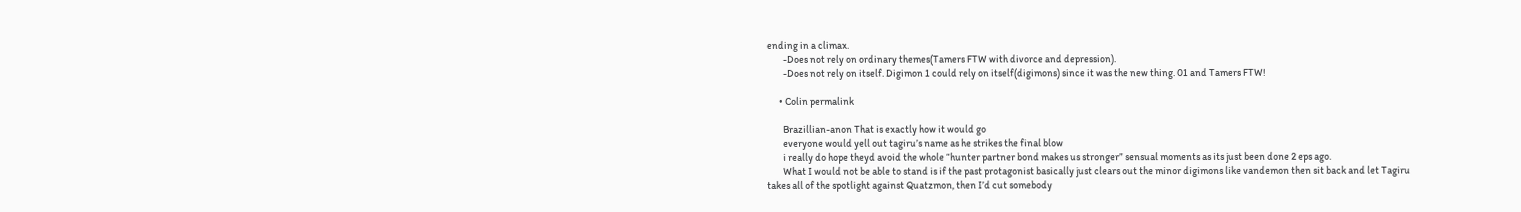ending in a climax.
        -Does not rely on ordinary themes(Tamers FTW with divorce and depression).
        -Does not rely on itself. Digimon 1 could rely on itself(digimons) since it was the new thing. 01 and Tamers FTW!

      • Colin permalink

        Brazillian-anon That is exactly how it would go
        everyone would yell out tagiru’s name as he strikes the final blow
        i really do hope theyd avoid the whole “hunter partner bond makes us stronger” sensual moments as its just been done 2 eps ago.
        What I would not be able to stand is if the past protagonist basically just clears out the minor digimons like vandemon then sit back and let Tagiru takes all of the spotlight against Quatzmon, then I’d cut somebody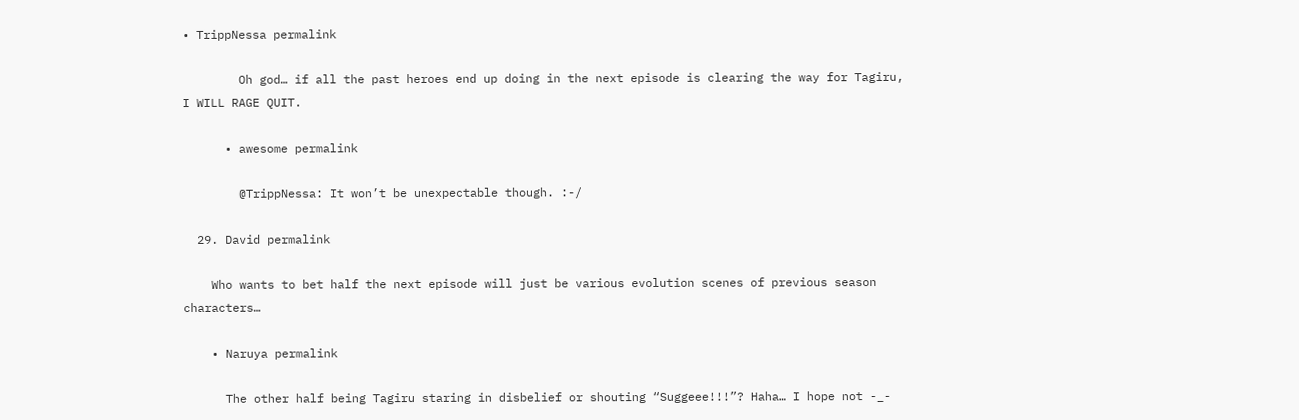• TrippNessa permalink

        Oh god… if all the past heroes end up doing in the next episode is clearing the way for Tagiru, I WILL RAGE QUIT.

      • awesome permalink

        @TrippNessa: It won’t be unexpectable though. :-/

  29. David permalink

    Who wants to bet half the next episode will just be various evolution scenes of previous season characters…

    • Naruya permalink

      The other half being Tagiru staring in disbelief or shouting “Suggeee!!!”? Haha… I hope not -_-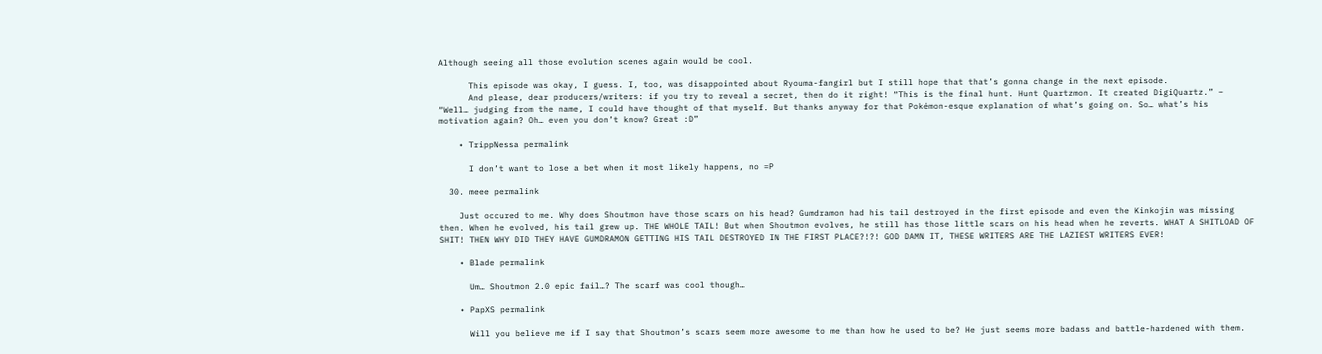Although seeing all those evolution scenes again would be cool.

      This episode was okay, I guess. I, too, was disappointed about Ryouma-fangirl but I still hope that that’s gonna change in the next episode.
      And please, dear producers/writers: if you try to reveal a secret, then do it right! “This is the final hunt. Hunt Quartzmon. It created DigiQuartz.” – “Well… judging from the name, I could have thought of that myself. But thanks anyway for that Pokémon-esque explanation of what’s going on. So… what’s his motivation again? Oh… even you don’t know? Great :D”

    • TrippNessa permalink

      I don’t want to lose a bet when it most likely happens, no =P

  30. meee permalink

    Just occured to me. Why does Shoutmon have those scars on his head? Gumdramon had his tail destroyed in the first episode and even the Kinkojin was missing then. When he evolved, his tail grew up. THE WHOLE TAIL! But when Shoutmon evolves, he still has those little scars on his head when he reverts. WHAT A SHITLOAD OF SHIT! THEN WHY DID THEY HAVE GUMDRAMON GETTING HIS TAIL DESTROYED IN THE FIRST PLACE?!?! GOD DAMN IT, THESE WRITERS ARE THE LAZIEST WRITERS EVER!

    • Blade permalink

      Um… Shoutmon 2.0 epic fail…? The scarf was cool though…

    • PapXS permalink

      Will you believe me if I say that Shoutmon’s scars seem more awesome to me than how he used to be? He just seems more badass and battle-hardened with them.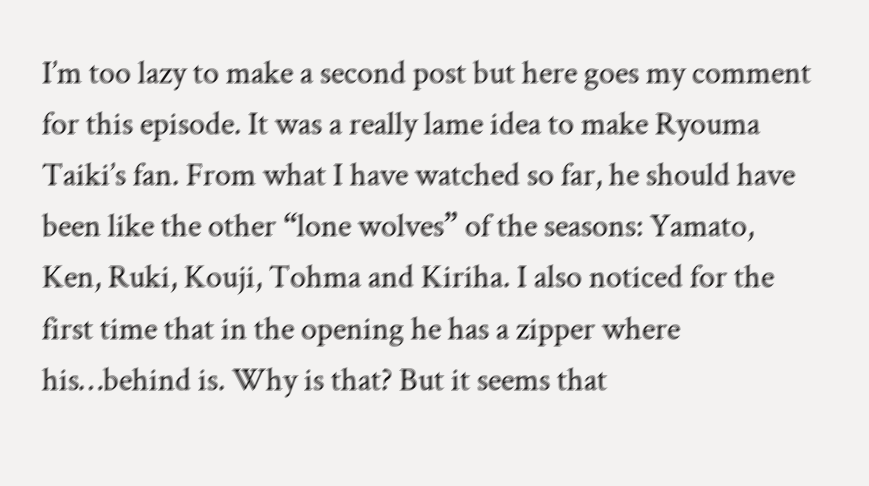I’m too lazy to make a second post but here goes my comment for this episode. It was a really lame idea to make Ryouma Taiki’s fan. From what I have watched so far, he should have been like the other “lone wolves” of the seasons: Yamato, Ken, Ruki, Kouji, Tohma and Kiriha. I also noticed for the first time that in the opening he has a zipper where his…behind is. Why is that? But it seems that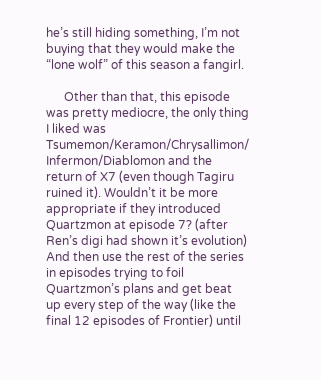he’s still hiding something, I’m not buying that they would make the “lone wolf” of this season a fangirl.

      Other than that, this episode was pretty mediocre, the only thing I liked was Tsumemon/Keramon/Chrysallimon/ Infermon/Diablomon and the return of X7 (even though Tagiru ruined it). Wouldn’t it be more appropriate if they introduced Quartzmon at episode 7? (after Ren’s digi had shown it’s evolution) And then use the rest of the series in episodes trying to foil Quartzmon’s plans and get beat up every step of the way (like the final 12 episodes of Frontier) until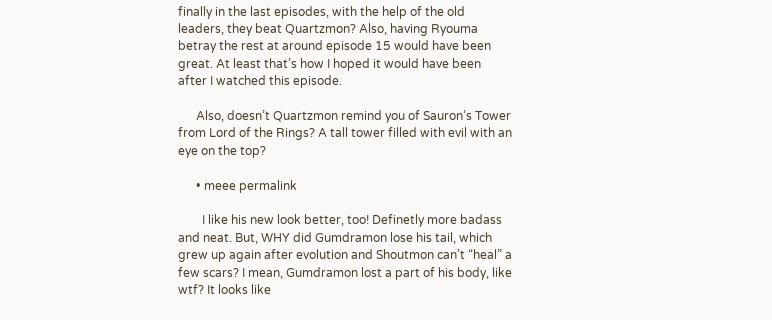finally in the last episodes, with the help of the old leaders, they beat Quartzmon? Also, having Ryouma betray the rest at around episode 15 would have been great. At least that’s how I hoped it would have been after I watched this episode.

      Also, doesn’t Quartzmon remind you of Sauron’s Tower from Lord of the Rings? A tall tower filled with evil with an eye on the top?

      • meee permalink

        I like his new look better, too! Definetly more badass and neat. But, WHY did Gumdramon lose his tail, which grew up again after evolution and Shoutmon can’t “heal” a few scars? I mean, Gumdramon lost a part of his body, like wtf? It looks like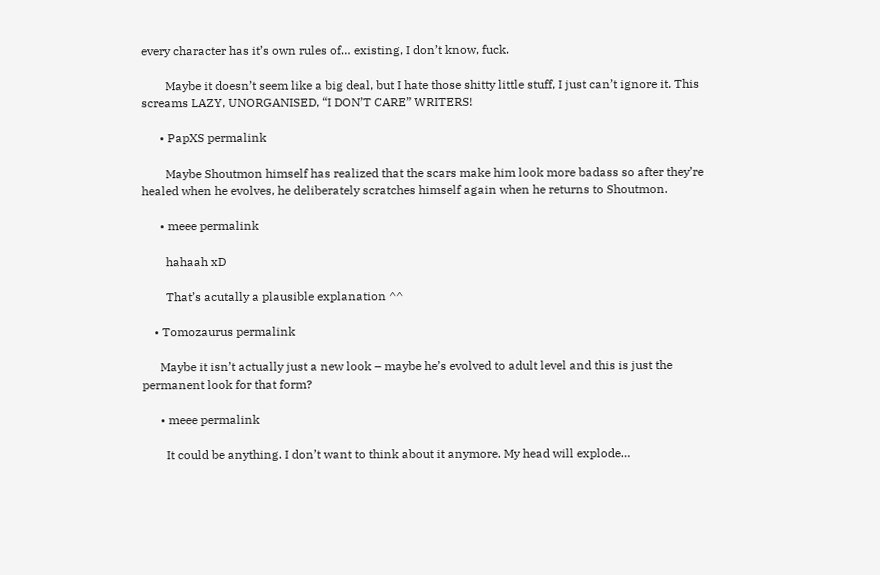every character has it’s own rules of… existing, I don’t know, fuck.

        Maybe it doesn’t seem like a big deal, but I hate those shitty little stuff, I just can’t ignore it. This screams LAZY, UNORGANISED, “I DON’T CARE” WRITERS!

      • PapXS permalink

        Maybe Shoutmon himself has realized that the scars make him look more badass so after they’re healed when he evolves, he deliberately scratches himself again when he returns to Shoutmon.

      • meee permalink

        hahaah xD

        That’s acutally a plausible explanation ^^

    • Tomozaurus permalink

      Maybe it isn’t actually just a new look – maybe he’s evolved to adult level and this is just the permanent look for that form?

      • meee permalink

        It could be anything. I don’t want to think about it anymore. My head will explode…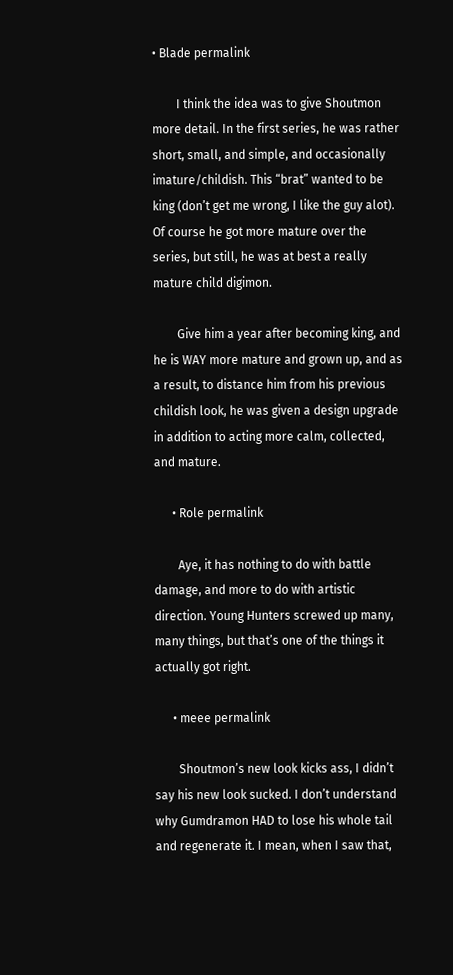• Blade permalink

        I think the idea was to give Shoutmon more detail. In the first series, he was rather short, small, and simple, and occasionally imature/childish. This “brat” wanted to be king (don’t get me wrong, I like the guy alot). Of course he got more mature over the series, but still, he was at best a really mature child digimon.

        Give him a year after becoming king, and he is WAY more mature and grown up, and as a result, to distance him from his previous childish look, he was given a design upgrade in addition to acting more calm, collected, and mature.

      • Role permalink

        Aye, it has nothing to do with battle damage, and more to do with artistic direction. Young Hunters screwed up many, many things, but that’s one of the things it actually got right.

      • meee permalink

        Shoutmon’s new look kicks ass, I didn’t say his new look sucked. I don’t understand why Gumdramon HAD to lose his whole tail and regenerate it. I mean, when I saw that,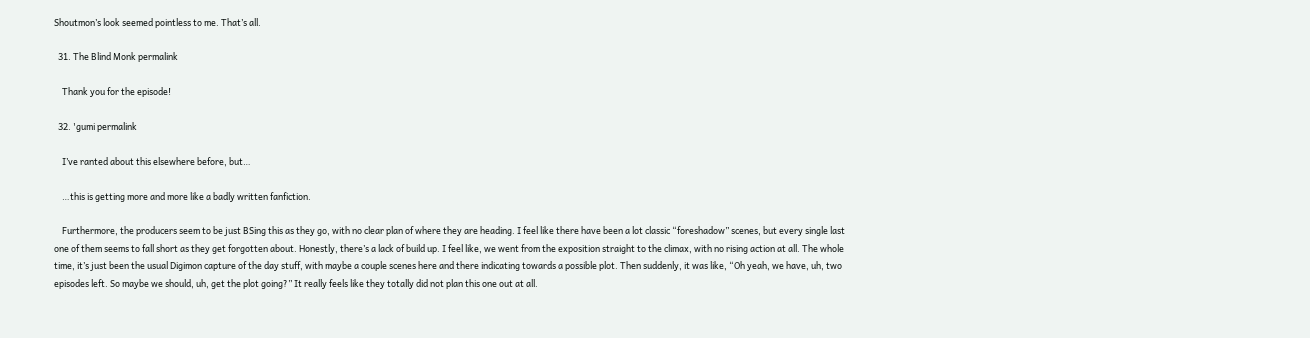Shoutmon’s look seemed pointless to me. That’s all.

  31. The Blind Monk permalink

    Thank you for the episode!

  32. 'gumi permalink

    I’ve ranted about this elsewhere before, but…

    …this is getting more and more like a badly written fanfiction.

    Furthermore, the producers seem to be just BSing this as they go, with no clear plan of where they are heading. I feel like there have been a lot classic “foreshadow” scenes, but every single last one of them seems to fall short as they get forgotten about. Honestly, there’s a lack of build up. I feel like, we went from the exposition straight to the climax, with no rising action at all. The whole time, it’s just been the usual Digimon capture of the day stuff, with maybe a couple scenes here and there indicating towards a possible plot. Then suddenly, it was like, “Oh yeah, we have, uh, two episodes left. So maybe we should, uh, get the plot going?” It really feels like they totally did not plan this one out at all.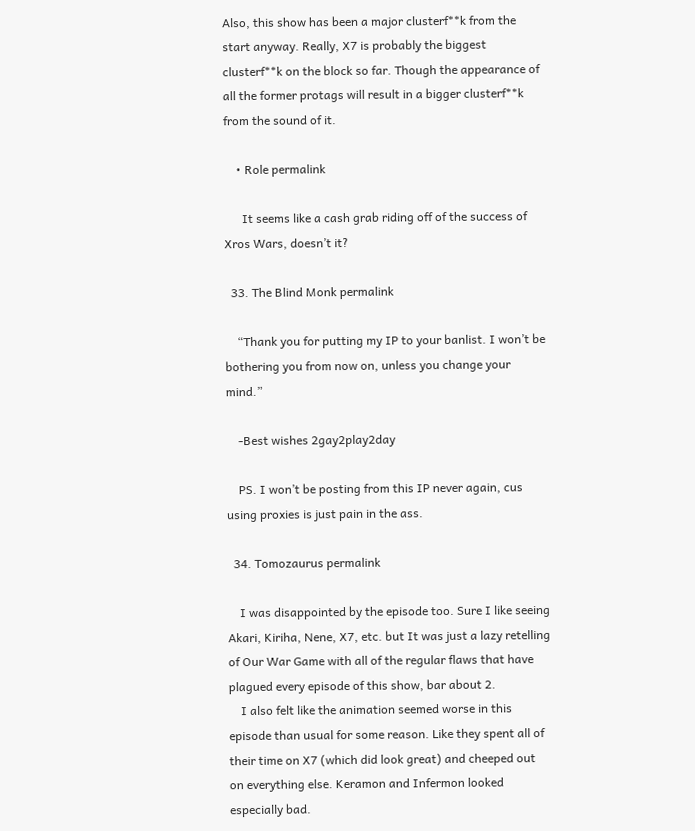Also, this show has been a major clusterf**k from the start anyway. Really, X7 is probably the biggest clusterf**k on the block so far. Though the appearance of all the former protags will result in a bigger clusterf**k from the sound of it.

    • Role permalink

      It seems like a cash grab riding off of the success of Xros Wars, doesn’t it?

  33. The Blind Monk permalink

    “Thank you for putting my IP to your banlist. I won’t be bothering you from now on, unless you change your mind.”

    -Best wishes 2gay2play2day

    PS. I won’t be posting from this IP never again, cus using proxies is just pain in the ass.

  34. Tomozaurus permalink

    I was disappointed by the episode too. Sure I like seeing Akari, Kiriha, Nene, X7, etc. but It was just a lazy retelling of Our War Game with all of the regular flaws that have plagued every episode of this show, bar about 2.
    I also felt like the animation seemed worse in this episode than usual for some reason. Like they spent all of their time on X7 (which did look great) and cheeped out on everything else. Keramon and Infermon looked especially bad.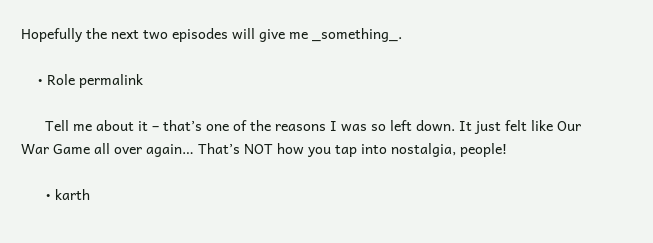Hopefully the next two episodes will give me _something_.

    • Role permalink

      Tell me about it – that’s one of the reasons I was so left down. It just felt like Our War Game all over again… That’s NOT how you tap into nostalgia, people!

      • karth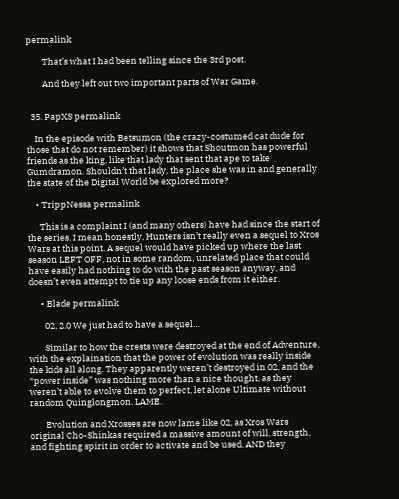permalink

        That’s what I had been telling since the 3rd post.

        And they left out two important parts of War Game.


  35. PapXS permalink

    In the episode with Betsumon (the crazy-costumed cat dude for those that do not remember) it shows that Shoutmon has powerful friends as the king, like that lady that sent that ape to take Gumdramon. Shouldn’t that lady, the place she was in and generally the state of the Digital World be explored more?

    • TrippNessa permalink

      This is a complaint I (and many others) have had since the start of the series. I mean honestly, Hunters isn’t really even a sequel to Xros Wars at this point. A sequel would have picked up where the last season LEFT OFF, not in some random, unrelated place that could have easily had nothing to do with the past season anyway, and doesn’t even attempt to tie up any loose ends from it either.

      • Blade permalink

        02, 2.0 We just had to have a sequel…

        Similar to how the crests were destroyed at the end of Adventure, with the explaination that the power of evolution was really inside the kids all along. They apparently weren’t destroyed in 02, and the “power inside” was nothing more than a nice thought, as they weren’t able to evolve them to perfect, let alone Ultimate without random Quinglongmon. LAME.

        Evolution and Xrosses are now lame like 02, as Xros Wars original Cho-Shinkas required a massive amount of will, strength, and fighting spirit in order to activate and be used. AND they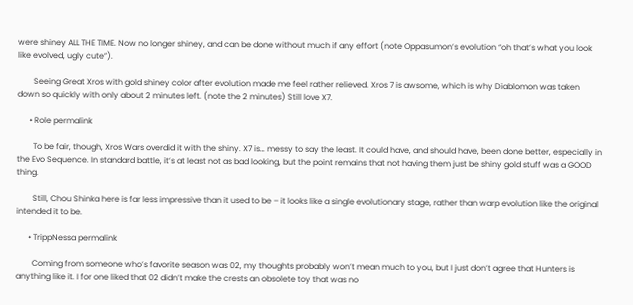were shiney ALL THE TIME. Now no longer shiney, and can be done without much if any effort (note Oppasumon’s evolution “oh that’s what you look like evolved, ugly cute”).

        Seeing Great Xros with gold shiney color after evolution made me feel rather relieved. Xros 7 is awsome, which is why Diablomon was taken down so quickly with only about 2 minutes left. (note the 2 minutes) Still love X7.

      • Role permalink

        To be fair, though, Xros Wars overdid it with the shiny. X7 is… messy to say the least. It could have, and should have, been done better, especially in the Evo Sequence. In standard battle, it’s at least not as bad looking, but the point remains that not having them just be shiny gold stuff was a GOOD thing.

        Still, Chou Shinka here is far less impressive than it used to be – it looks like a single evolutionary stage, rather than warp evolution like the original intended it to be.

      • TrippNessa permalink

        Coming from someone who’s favorite season was 02, my thoughts probably won’t mean much to you, but I just don’t agree that Hunters is anything like it. I for one liked that 02 didn’t make the crests an obsolete toy that was no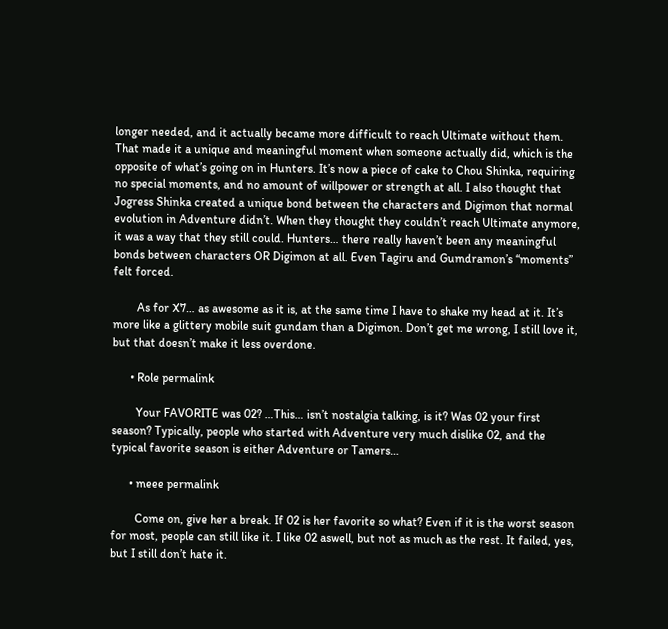longer needed, and it actually became more difficult to reach Ultimate without them. That made it a unique and meaningful moment when someone actually did, which is the opposite of what’s going on in Hunters. It’s now a piece of cake to Chou Shinka, requiring no special moments, and no amount of willpower or strength at all. I also thought that Jogress Shinka created a unique bond between the characters and Digimon that normal evolution in Adventure didn’t. When they thought they couldn’t reach Ultimate anymore, it was a way that they still could. Hunters… there really haven’t been any meaningful bonds between characters OR Digimon at all. Even Tagiru and Gumdramon’s “moments” felt forced.

        As for X7… as awesome as it is, at the same time I have to shake my head at it. It’s more like a glittery mobile suit gundam than a Digimon. Don’t get me wrong, I still love it, but that doesn’t make it less overdone.

      • Role permalink

        Your FAVORITE was 02? …This… isn’t nostalgia talking, is it? Was 02 your first season? Typically, people who started with Adventure very much dislike 02, and the typical favorite season is either Adventure or Tamers…

      • meee permalink

        Come on, give her a break. If 02 is her favorite so what? Even if it is the worst season for most, people can still like it. I like 02 aswell, but not as much as the rest. It failed, yes, but I still don’t hate it.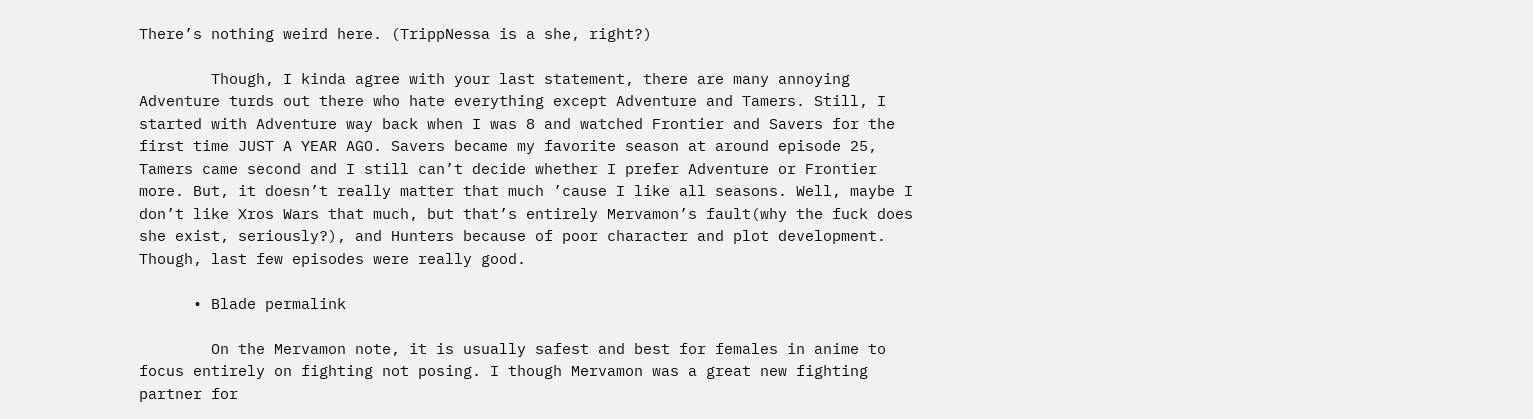There’s nothing weird here. (TrippNessa is a she, right?)

        Though, I kinda agree with your last statement, there are many annoying Adventure turds out there who hate everything except Adventure and Tamers. Still, I started with Adventure way back when I was 8 and watched Frontier and Savers for the first time JUST A YEAR AGO. Savers became my favorite season at around episode 25, Tamers came second and I still can’t decide whether I prefer Adventure or Frontier more. But, it doesn’t really matter that much ’cause I like all seasons. Well, maybe I don’t like Xros Wars that much, but that’s entirely Mervamon’s fault(why the fuck does she exist, seriously?), and Hunters because of poor character and plot development. Though, last few episodes were really good.

      • Blade permalink

        On the Mervamon note, it is usually safest and best for females in anime to focus entirely on fighting not posing. I though Mervamon was a great new fighting partner for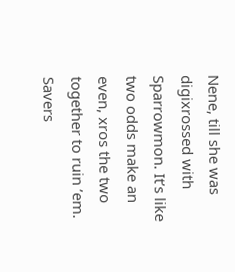Nene, till she was digixrossed with Sparrowmon. It’s like two odds make an even, xros the two together to ruin ’em. Savers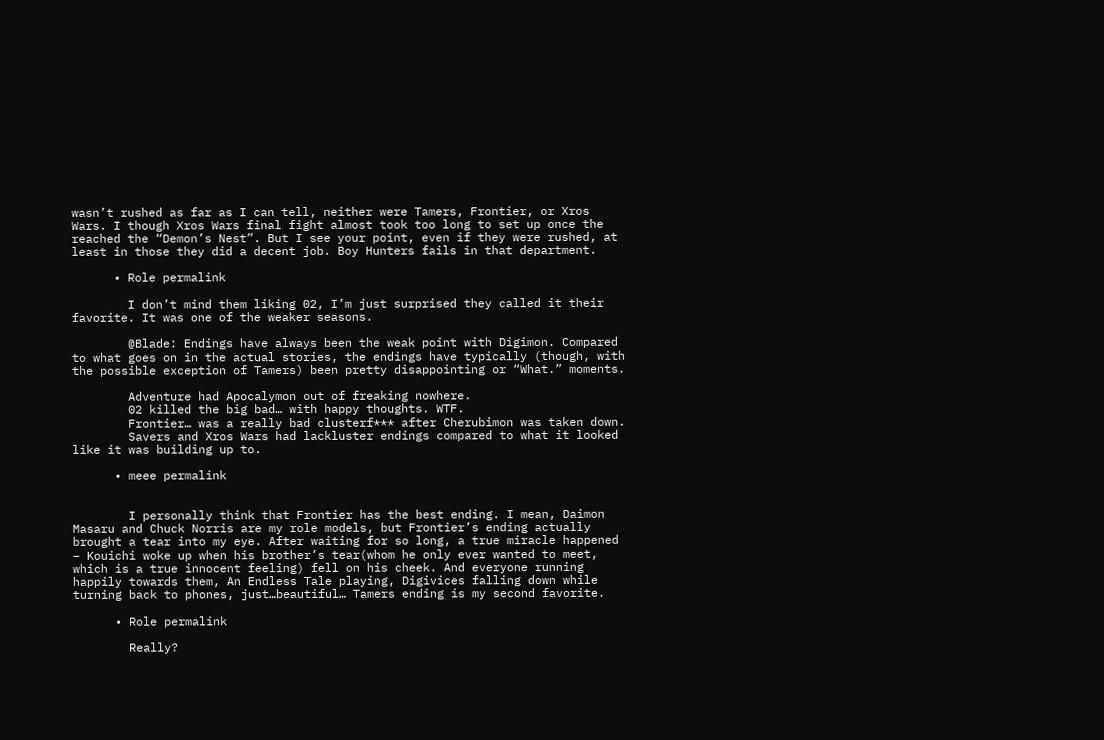wasn’t rushed as far as I can tell, neither were Tamers, Frontier, or Xros Wars. I though Xros Wars final fight almost took too long to set up once the reached the “Demon’s Nest”. But I see your point, even if they were rushed, at least in those they did a decent job. Boy Hunters fails in that department.

      • Role permalink

        I don’t mind them liking 02, I’m just surprised they called it their favorite. It was one of the weaker seasons.

        @Blade: Endings have always been the weak point with Digimon. Compared to what goes on in the actual stories, the endings have typically (though, with the possible exception of Tamers) been pretty disappointing or “What.” moments.

        Adventure had Apocalymon out of freaking nowhere.
        02 killed the big bad… with happy thoughts. WTF.
        Frontier… was a really bad clusterf*** after Cherubimon was taken down.
        Savers and Xros Wars had lackluster endings compared to what it looked like it was building up to.

      • meee permalink


        I personally think that Frontier has the best ending. I mean, Daimon Masaru and Chuck Norris are my role models, but Frontier’s ending actually brought a tear into my eye. After waiting for so long, a true miracle happened – Kouichi woke up when his brother’s tear(whom he only ever wanted to meet, which is a true innocent feeling) fell on his cheek. And everyone running happily towards them, An Endless Tale playing, Digivices falling down while turning back to phones, just…beautiful… Tamers ending is my second favorite.

      • Role permalink

        Really?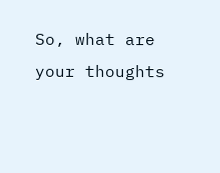So, what are your thoughts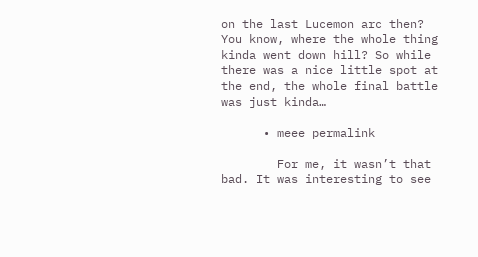on the last Lucemon arc then? You know, where the whole thing kinda went down hill? So while there was a nice little spot at the end, the whole final battle was just kinda…

      • meee permalink

        For me, it wasn’t that bad. It was interesting to see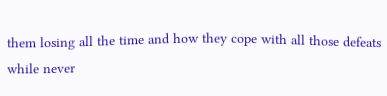them losing all the time and how they cope with all those defeats while never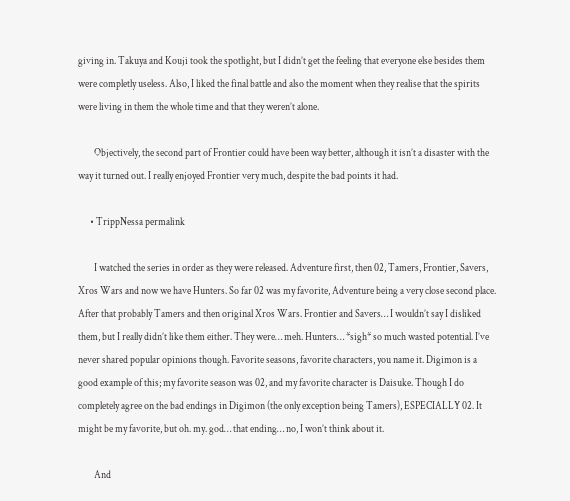giving in. Takuya and Kouji took the spotlight, but I didn’t get the feeling that everyone else besides them were completly useless. Also, I liked the final battle and also the moment when they realise that the spirits were living in them the whole time and that they weren’t alone.

        Objectively, the second part of Frontier could have been way better, although it isn’t a disaster with the way it turned out. I really enjoyed Frontier very much, despite the bad points it had.

      • TrippNessa permalink

        I watched the series in order as they were released. Adventure first, then 02, Tamers, Frontier, Savers, Xros Wars and now we have Hunters. So far 02 was my favorite, Adventure being a very close second place. After that probably Tamers and then original Xros Wars. Frontier and Savers… I wouldn’t say I disliked them, but I really didn’t like them either. They were… meh. Hunters… *sigh* so much wasted potential. I’ve never shared popular opinions though. Favorite seasons, favorite characters, you name it. Digimon is a good example of this; my favorite season was 02, and my favorite character is Daisuke. Though I do completely agree on the bad endings in Digimon (the only exception being Tamers), ESPECIALLY 02. It might be my favorite, but oh. my. god… that ending… no, I won’t think about it.

        And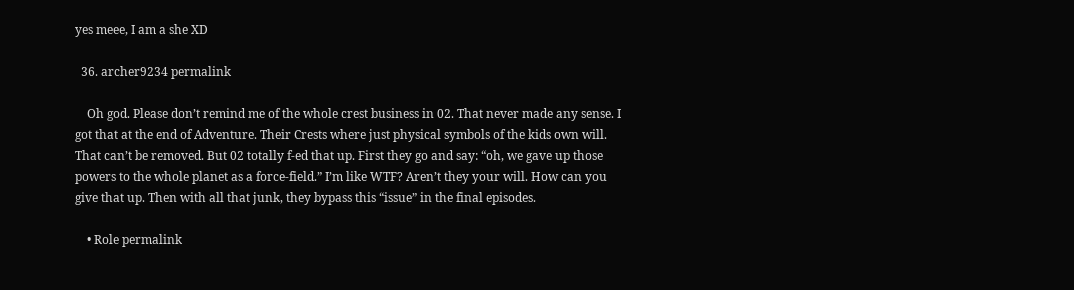yes meee, I am a she XD

  36. archer9234 permalink

    Oh god. Please don’t remind me of the whole crest business in 02. That never made any sense. I got that at the end of Adventure. Their Crests where just physical symbols of the kids own will. That can’t be removed. But 02 totally f-ed that up. First they go and say: “oh, we gave up those powers to the whole planet as a force-field.” I’m like WTF? Aren’t they your will. How can you give that up. Then with all that junk, they bypass this “issue” in the final episodes.

    • Role permalink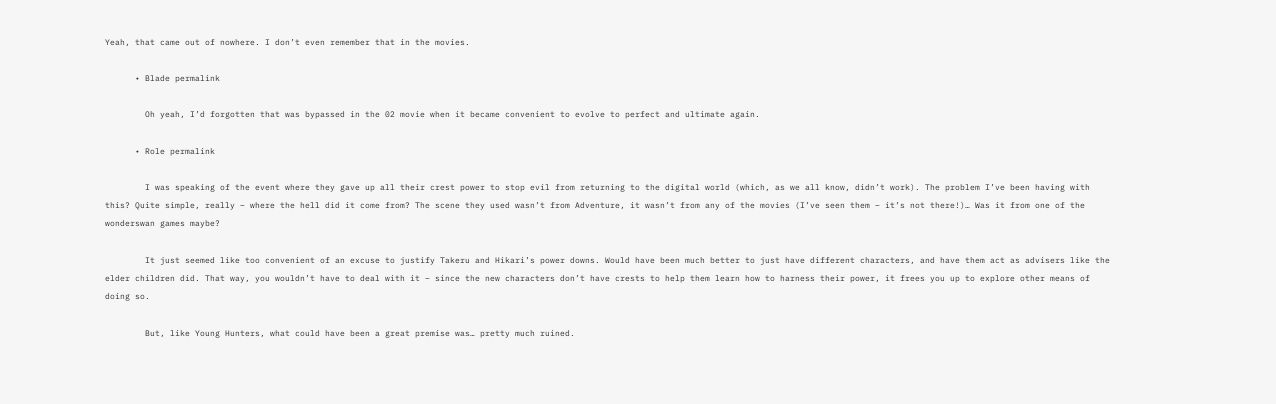Yeah, that came out of nowhere. I don’t even remember that in the movies.

      • Blade permalink

        Oh yeah, I’d forgotten that was bypassed in the 02 movie when it became convenient to evolve to perfect and ultimate again.

      • Role permalink

        I was speaking of the event where they gave up all their crest power to stop evil from returning to the digital world (which, as we all know, didn’t work). The problem I’ve been having with this? Quite simple, really – where the hell did it come from? The scene they used wasn’t from Adventure, it wasn’t from any of the movies (I’ve seen them – it’s not there!)… Was it from one of the wonderswan games maybe?

        It just seemed like too convenient of an excuse to justify Takeru and Hikari’s power downs. Would have been much better to just have different characters, and have them act as advisers like the elder children did. That way, you wouldn’t have to deal with it – since the new characters don’t have crests to help them learn how to harness their power, it frees you up to explore other means of doing so.

        But, like Young Hunters, what could have been a great premise was… pretty much ruined.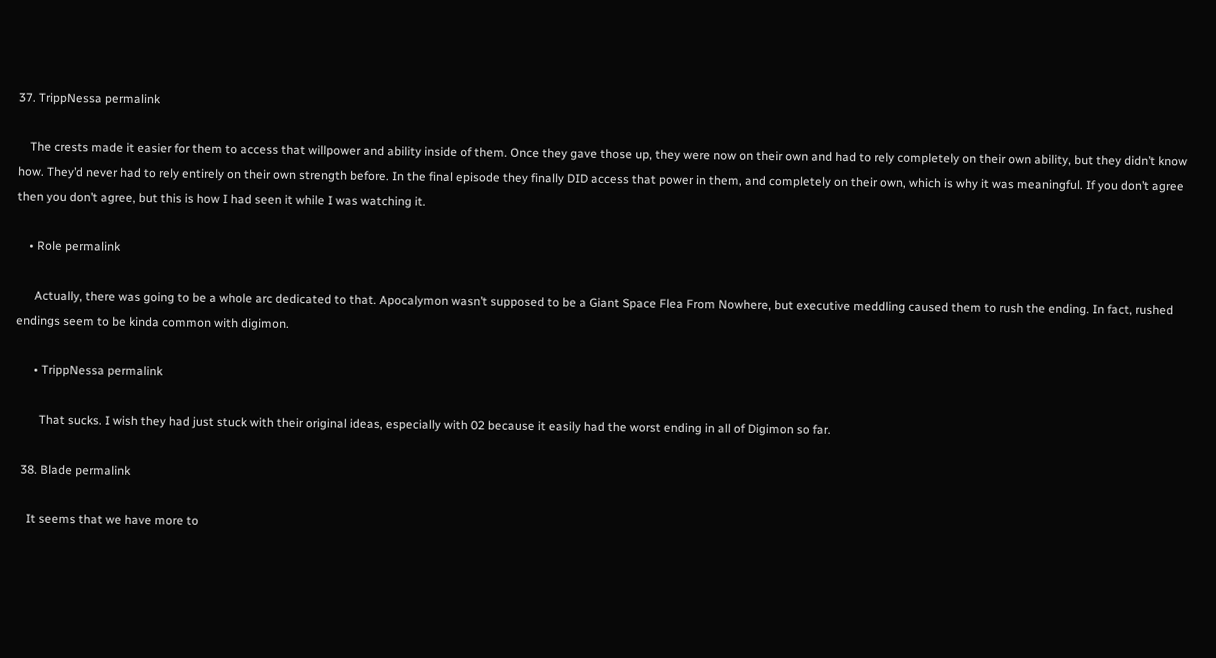37. TrippNessa permalink

    The crests made it easier for them to access that willpower and ability inside of them. Once they gave those up, they were now on their own and had to rely completely on their own ability, but they didn’t know how. They’d never had to rely entirely on their own strength before. In the final episode they finally DID access that power in them, and completely on their own, which is why it was meaningful. If you don’t agree then you don’t agree, but this is how I had seen it while I was watching it.

    • Role permalink

      Actually, there was going to be a whole arc dedicated to that. Apocalymon wasn’t supposed to be a Giant Space Flea From Nowhere, but executive meddling caused them to rush the ending. In fact, rushed endings seem to be kinda common with digimon.

      • TrippNessa permalink

        That sucks. I wish they had just stuck with their original ideas, especially with 02 because it easily had the worst ending in all of Digimon so far.

  38. Blade permalink

    It seems that we have more to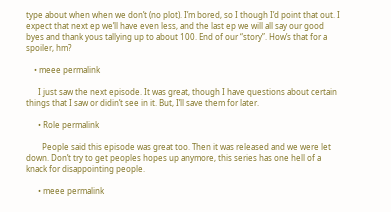type about when when we don’t (no plot). I’m bored, so I though I’d point that out. I expect that next ep we’ll have even less, and the last ep we will all say our good byes and thank yous tallying up to about 100. End of our “story”. How’s that for a spoiler, hm?

    • meee permalink

      I just saw the next episode. It was great, though I have questions about certain things that I saw or didin’t see in it. But, I’ll save them for later.

      • Role permalink

        People said this episode was great too. Then it was released and we were let down. Don’t try to get peoples hopes up anymore, this series has one hell of a knack for disappointing people.

      • meee permalink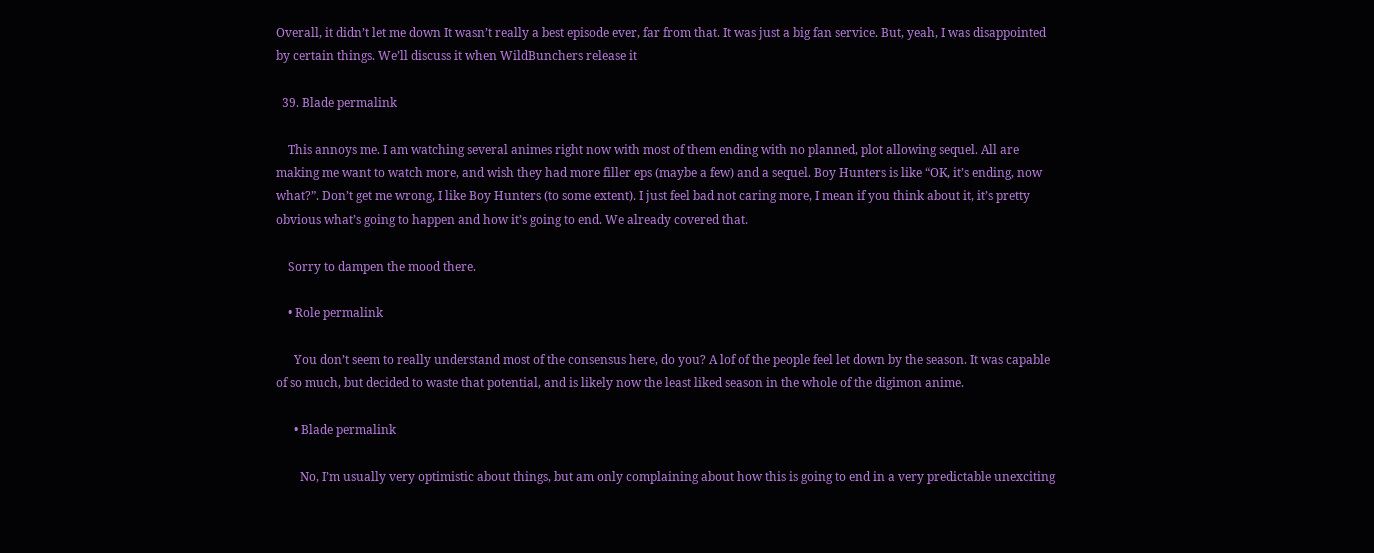Overall, it didn’t let me down It wasn’t really a best episode ever, far from that. It was just a big fan service. But, yeah, I was disappointed by certain things. We’ll discuss it when WildBunchers release it

  39. Blade permalink

    This annoys me. I am watching several animes right now with most of them ending with no planned, plot allowing sequel. All are making me want to watch more, and wish they had more filler eps (maybe a few) and a sequel. Boy Hunters is like “OK, it’s ending, now what?”. Don’t get me wrong, I like Boy Hunters (to some extent). I just feel bad not caring more, I mean if you think about it, it’s pretty obvious what’s going to happen and how it’s going to end. We already covered that.

    Sorry to dampen the mood there.

    • Role permalink

      You don’t seem to really understand most of the consensus here, do you? A lof of the people feel let down by the season. It was capable of so much, but decided to waste that potential, and is likely now the least liked season in the whole of the digimon anime.

      • Blade permalink

        No, I’m usually very optimistic about things, but am only complaining about how this is going to end in a very predictable unexciting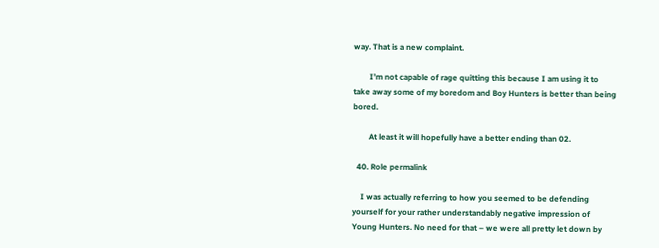way. That is a new complaint.

        I’m not capable of rage quitting this because I am using it to take away some of my boredom and Boy Hunters is better than being bored.

        At least it will hopefully have a better ending than 02.

  40. Role permalink

    I was actually referring to how you seemed to be defending yourself for your rather understandably negative impression of Young Hunters. No need for that – we were all pretty let down by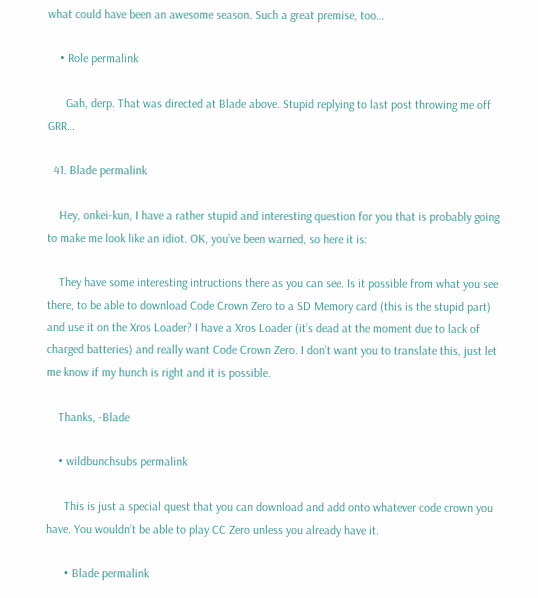what could have been an awesome season. Such a great premise, too…

    • Role permalink

      Gah, derp. That was directed at Blade above. Stupid replying to last post throwing me off GRR…

  41. Blade permalink

    Hey, onkei-kun, I have a rather stupid and interesting question for you that is probably going to make me look like an idiot. OK, you’ve been warned, so here it is:

    They have some interesting intructions there as you can see. Is it possible from what you see there, to be able to download Code Crown Zero to a SD Memory card (this is the stupid part) and use it on the Xros Loader? I have a Xros Loader (it’s dead at the moment due to lack of charged batteries) and really want Code Crown Zero. I don’t want you to translate this, just let me know if my hunch is right and it is possible.

    Thanks, -Blade

    • wildbunchsubs permalink

      This is just a special quest that you can download and add onto whatever code crown you have. You wouldn’t be able to play CC Zero unless you already have it.

      • Blade permalink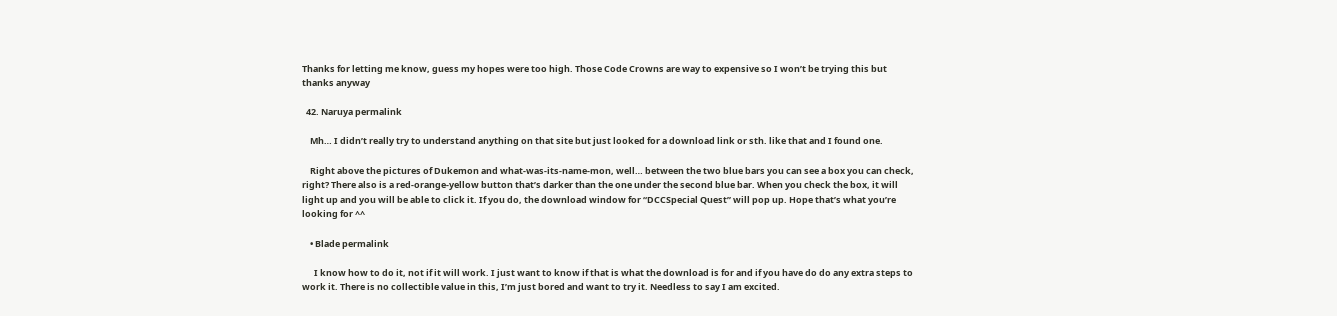Thanks for letting me know, guess my hopes were too high. Those Code Crowns are way to expensive so I won’t be trying this but thanks anyway

  42. Naruya permalink

    Mh… I didn’t really try to understand anything on that site but just looked for a download link or sth. like that and I found one.

    Right above the pictures of Dukemon and what-was-its-name-mon, well… between the two blue bars you can see a box you can check, right? There also is a red-orange-yellow button that’s darker than the one under the second blue bar. When you check the box, it will light up and you will be able to click it. If you do, the download window for “DCCSpecial Quest” will pop up. Hope that’s what you’re looking for ^^

    • Blade permalink

      I know how to do it, not if it will work. I just want to know if that is what the download is for and if you have do do any extra steps to work it. There is no collectible value in this, I’m just bored and want to try it. Needless to say I am excited.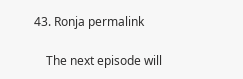43. Ronja permalink

    The next episode will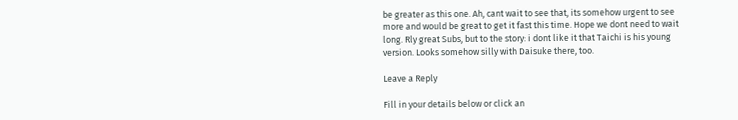be greater as this one. Ah, cant wait to see that, its somehow urgent to see more and would be great to get it fast this time. Hope we dont need to wait long. Rly great Subs, but to the story: i dont like it that Taichi is his young version. Looks somehow silly with Daisuke there, too.

Leave a Reply

Fill in your details below or click an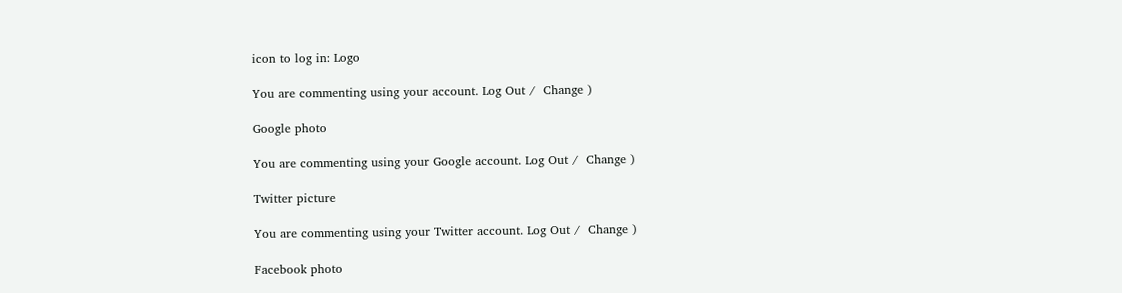icon to log in: Logo

You are commenting using your account. Log Out /  Change )

Google photo

You are commenting using your Google account. Log Out /  Change )

Twitter picture

You are commenting using your Twitter account. Log Out /  Change )

Facebook photo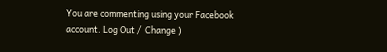You are commenting using your Facebook account. Log Out /  Change )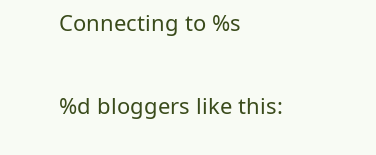Connecting to %s

%d bloggers like this: